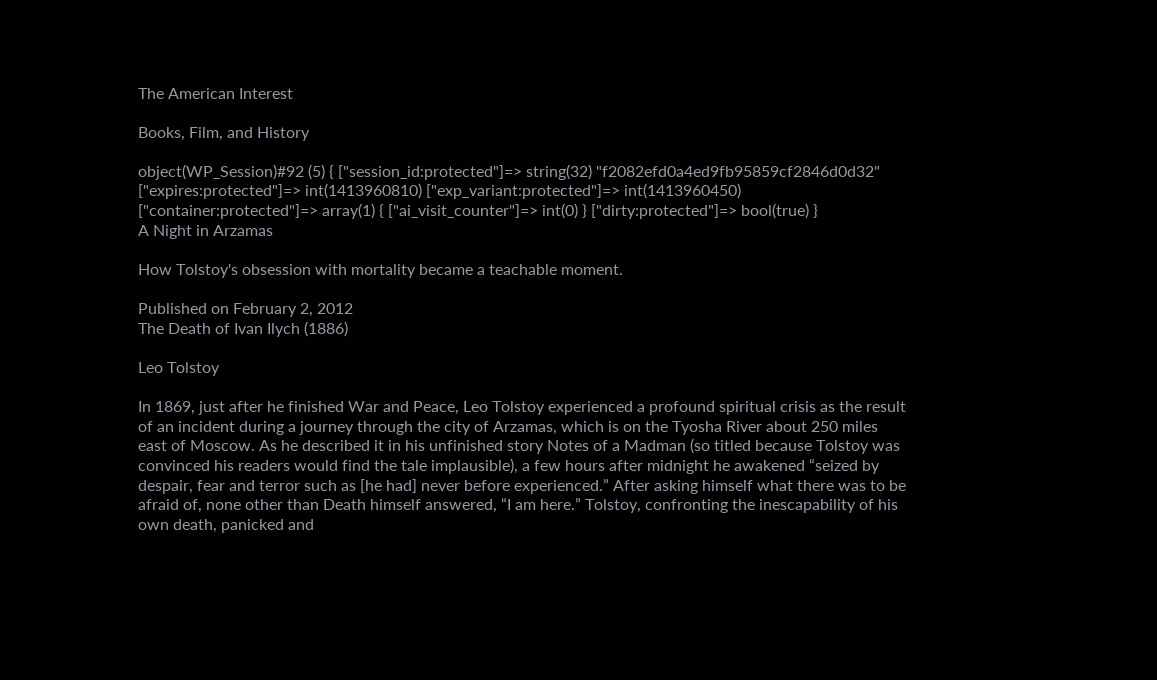The American Interest

Books, Film, and History

object(WP_Session)#92 (5) { ["session_id:protected"]=> string(32) "f2082efd0a4ed9fb95859cf2846d0d32" ["expires:protected"]=> int(1413960810) ["exp_variant:protected"]=> int(1413960450) ["container:protected"]=> array(1) { ["ai_visit_counter"]=> int(0) } ["dirty:protected"]=> bool(true) }
A Night in Arzamas

How Tolstoy's obsession with mortality became a teachable moment.

Published on February 2, 2012
The Death of Ivan Ilych (1886)

Leo Tolstoy

In 1869, just after he finished War and Peace, Leo Tolstoy experienced a profound spiritual crisis as the result of an incident during a journey through the city of Arzamas, which is on the Tyosha River about 250 miles east of Moscow. As he described it in his unfinished story Notes of a Madman (so titled because Tolstoy was convinced his readers would find the tale implausible), a few hours after midnight he awakened “seized by despair, fear and terror such as [he had] never before experienced.” After asking himself what there was to be afraid of, none other than Death himself answered, “I am here.” Tolstoy, confronting the inescapability of his own death, panicked and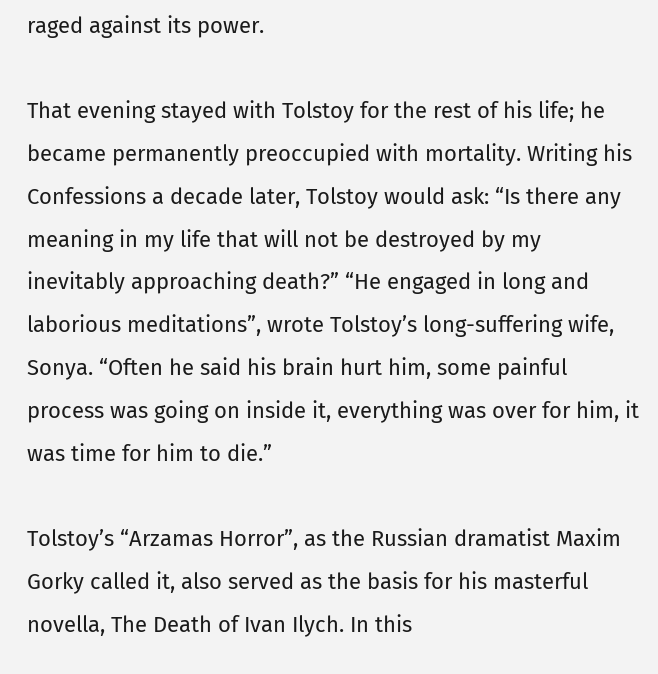raged against its power.

That evening stayed with Tolstoy for the rest of his life; he became permanently preoccupied with mortality. Writing his Confessions a decade later, Tolstoy would ask: “Is there any meaning in my life that will not be destroyed by my inevitably approaching death?” “He engaged in long and laborious meditations”, wrote Tolstoy’s long-suffering wife, Sonya. “Often he said his brain hurt him, some painful process was going on inside it, everything was over for him, it was time for him to die.”

Tolstoy’s “Arzamas Horror”, as the Russian dramatist Maxim Gorky called it, also served as the basis for his masterful novella, The Death of Ivan Ilych. In this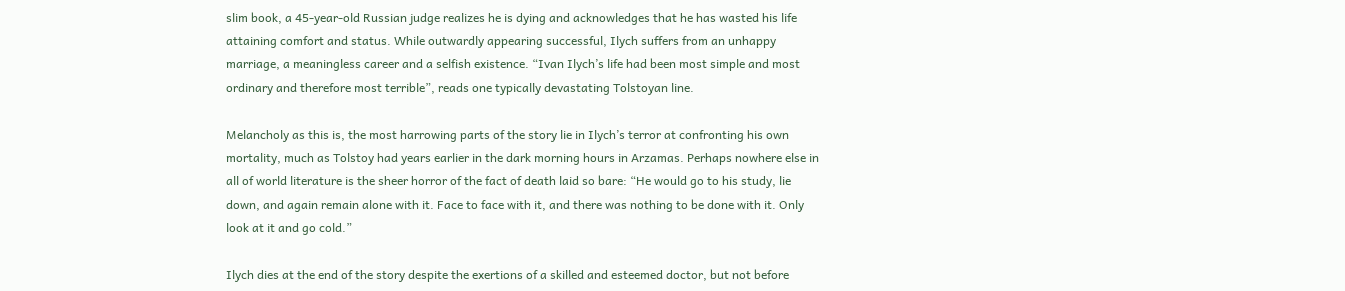slim book, a 45-year-old Russian judge realizes he is dying and acknowledges that he has wasted his life attaining comfort and status. While outwardly appearing successful, Ilych suffers from an unhappy marriage, a meaningless career and a selfish existence. “Ivan Ilych’s life had been most simple and most ordinary and therefore most terrible”, reads one typically devastating Tolstoyan line.

Melancholy as this is, the most harrowing parts of the story lie in Ilych’s terror at confronting his own mortality, much as Tolstoy had years earlier in the dark morning hours in Arzamas. Perhaps nowhere else in all of world literature is the sheer horror of the fact of death laid so bare: “He would go to his study, lie down, and again remain alone with it. Face to face with it, and there was nothing to be done with it. Only look at it and go cold.”

Ilych dies at the end of the story despite the exertions of a skilled and esteemed doctor, but not before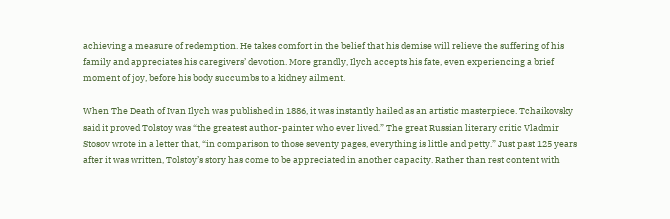achieving a measure of redemption. He takes comfort in the belief that his demise will relieve the suffering of his family and appreciates his caregivers’ devotion. More grandly, Ilych accepts his fate, even experiencing a brief moment of joy, before his body succumbs to a kidney ailment.

When The Death of Ivan Ilych was published in 1886, it was instantly hailed as an artistic masterpiece. Tchaikovsky said it proved Tolstoy was “the greatest author-painter who ever lived.” The great Russian literary critic Vladmir Stosov wrote in a letter that, “in comparison to those seventy pages, everything is little and petty.” Just past 125 years after it was written, Tolstoy’s story has come to be appreciated in another capacity. Rather than rest content with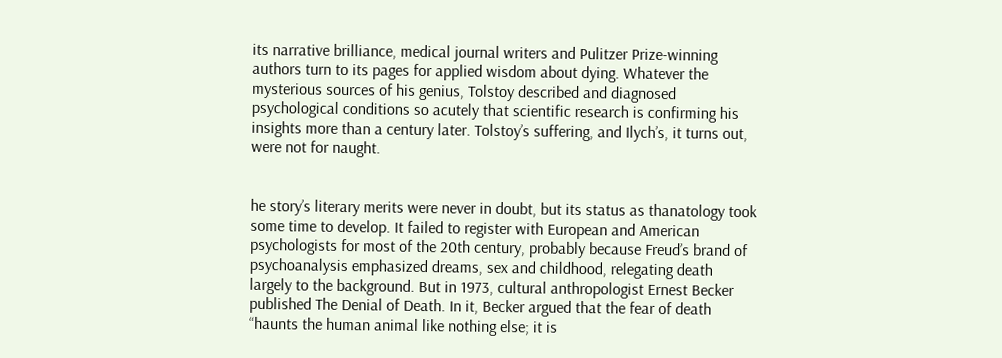its narrative brilliance, medical journal writers and Pulitzer Prize-winning authors turn to its pages for applied wisdom about dying. Whatever the mysterious sources of his genius, Tolstoy described and diagnosed psychological conditions so acutely that scientific research is confirming his insights more than a century later. Tolstoy’s suffering, and Ilych’s, it turns out, were not for naught.


he story’s literary merits were never in doubt, but its status as thanatology took some time to develop. It failed to register with European and American psychologists for most of the 20th century, probably because Freud’s brand of psychoanalysis emphasized dreams, sex and childhood, relegating death largely to the background. But in 1973, cultural anthropologist Ernest Becker published The Denial of Death. In it, Becker argued that the fear of death “haunts the human animal like nothing else; it is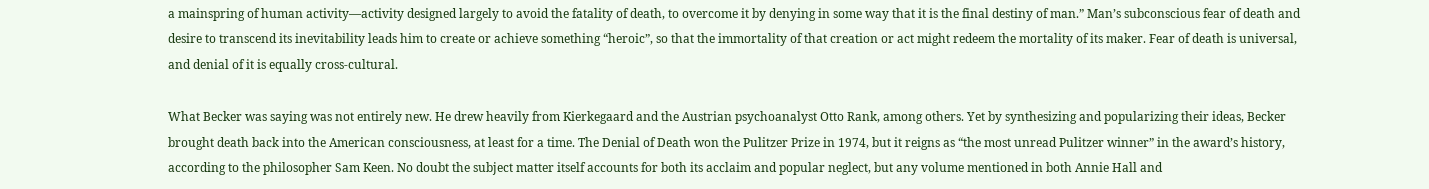a mainspring of human activity—activity designed largely to avoid the fatality of death, to overcome it by denying in some way that it is the final destiny of man.” Man’s subconscious fear of death and desire to transcend its inevitability leads him to create or achieve something “heroic”, so that the immortality of that creation or act might redeem the mortality of its maker. Fear of death is universal, and denial of it is equally cross-cultural.

What Becker was saying was not entirely new. He drew heavily from Kierkegaard and the Austrian psychoanalyst Otto Rank, among others. Yet by synthesizing and popularizing their ideas, Becker brought death back into the American consciousness, at least for a time. The Denial of Death won the Pulitzer Prize in 1974, but it reigns as “the most unread Pulitzer winner” in the award’s history, according to the philosopher Sam Keen. No doubt the subject matter itself accounts for both its acclaim and popular neglect, but any volume mentioned in both Annie Hall and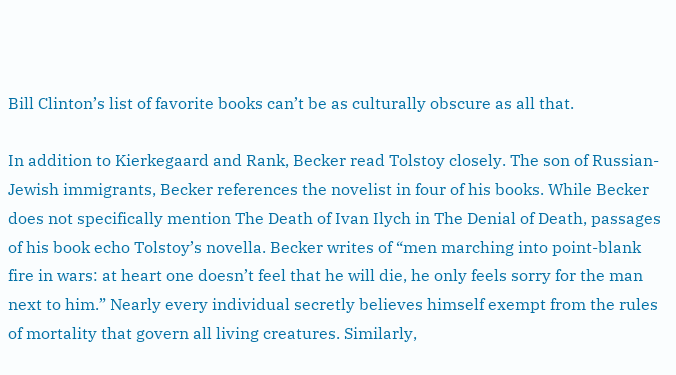Bill Clinton’s list of favorite books can’t be as culturally obscure as all that.

In addition to Kierkegaard and Rank, Becker read Tolstoy closely. The son of Russian-Jewish immigrants, Becker references the novelist in four of his books. While Becker does not specifically mention The Death of Ivan Ilych in The Denial of Death, passages of his book echo Tolstoy’s novella. Becker writes of “men marching into point-blank fire in wars: at heart one doesn’t feel that he will die, he only feels sorry for the man next to him.” Nearly every individual secretly believes himself exempt from the rules of mortality that govern all living creatures. Similarly,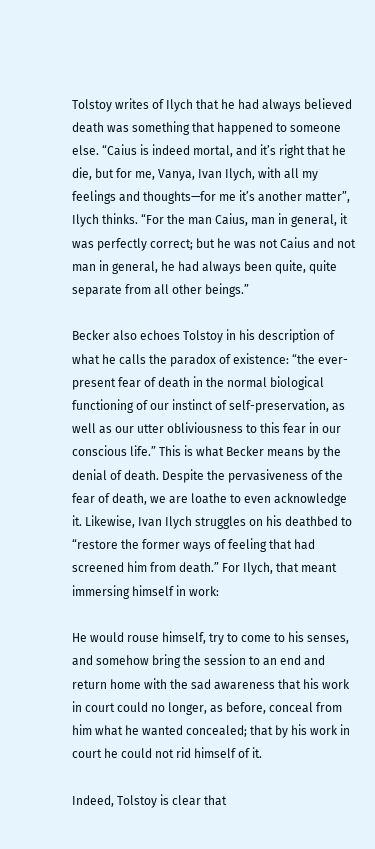Tolstoy writes of Ilych that he had always believed death was something that happened to someone else. “Caius is indeed mortal, and it’s right that he die, but for me, Vanya, Ivan Ilych, with all my feelings and thoughts—for me it’s another matter”, Ilych thinks. “For the man Caius, man in general, it was perfectly correct; but he was not Caius and not man in general, he had always been quite, quite separate from all other beings.”

Becker also echoes Tolstoy in his description of what he calls the paradox of existence: “the ever-present fear of death in the normal biological functioning of our instinct of self-preservation, as well as our utter obliviousness to this fear in our conscious life.” This is what Becker means by the denial of death. Despite the pervasiveness of the fear of death, we are loathe to even acknowledge it. Likewise, Ivan Ilych struggles on his deathbed to “restore the former ways of feeling that had screened him from death.” For Ilych, that meant immersing himself in work:

He would rouse himself, try to come to his senses, and somehow bring the session to an end and return home with the sad awareness that his work in court could no longer, as before, conceal from him what he wanted concealed; that by his work in court he could not rid himself of it.

Indeed, Tolstoy is clear that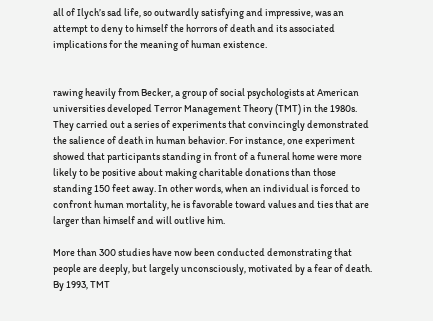all of Ilych’s sad life, so outwardly satisfying and impressive, was an attempt to deny to himself the horrors of death and its associated implications for the meaning of human existence.


rawing heavily from Becker, a group of social psychologists at American universities developed Terror Management Theory (TMT) in the 1980s. They carried out a series of experiments that convincingly demonstrated the salience of death in human behavior. For instance, one experiment showed that participants standing in front of a funeral home were more likely to be positive about making charitable donations than those standing 150 feet away. In other words, when an individual is forced to confront human mortality, he is favorable toward values and ties that are larger than himself and will outlive him.

More than 300 studies have now been conducted demonstrating that people are deeply, but largely unconsciously, motivated by a fear of death. By 1993, TMT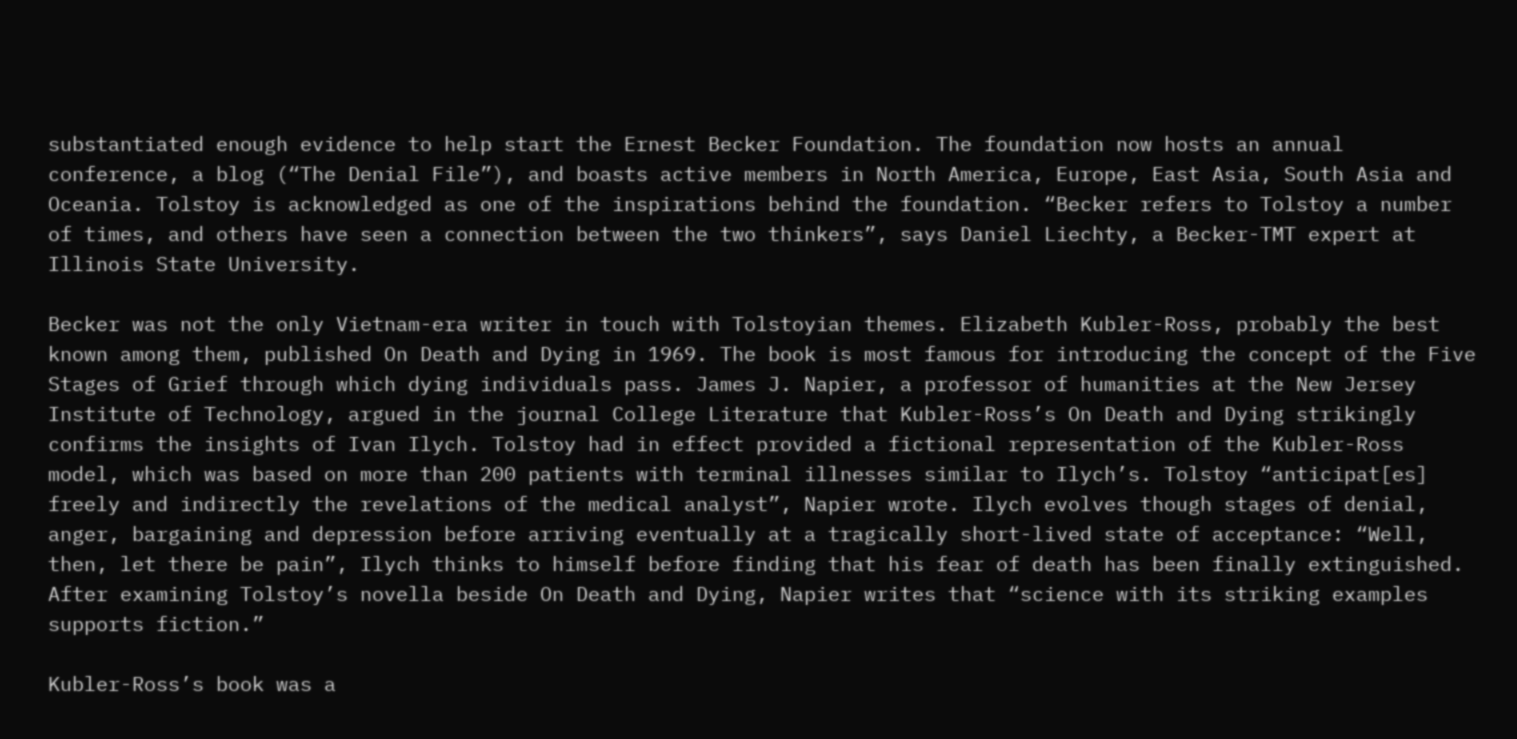substantiated enough evidence to help start the Ernest Becker Foundation. The foundation now hosts an annual conference, a blog (“The Denial File”), and boasts active members in North America, Europe, East Asia, South Asia and Oceania. Tolstoy is acknowledged as one of the inspirations behind the foundation. “Becker refers to Tolstoy a number of times, and others have seen a connection between the two thinkers”, says Daniel Liechty, a Becker-TMT expert at Illinois State University.

Becker was not the only Vietnam-era writer in touch with Tolstoyian themes. Elizabeth Kubler-Ross, probably the best known among them, published On Death and Dying in 1969. The book is most famous for introducing the concept of the Five Stages of Grief through which dying individuals pass. James J. Napier, a professor of humanities at the New Jersey Institute of Technology, argued in the journal College Literature that Kubler-Ross’s On Death and Dying strikingly confirms the insights of Ivan Ilych. Tolstoy had in effect provided a fictional representation of the Kubler-Ross model, which was based on more than 200 patients with terminal illnesses similar to Ilych’s. Tolstoy “anticipat[es] freely and indirectly the revelations of the medical analyst”, Napier wrote. Ilych evolves though stages of denial, anger, bargaining and depression before arriving eventually at a tragically short-lived state of acceptance: “Well, then, let there be pain”, Ilych thinks to himself before finding that his fear of death has been finally extinguished. After examining Tolstoy’s novella beside On Death and Dying, Napier writes that “science with its striking examples supports fiction.”

Kubler-Ross’s book was a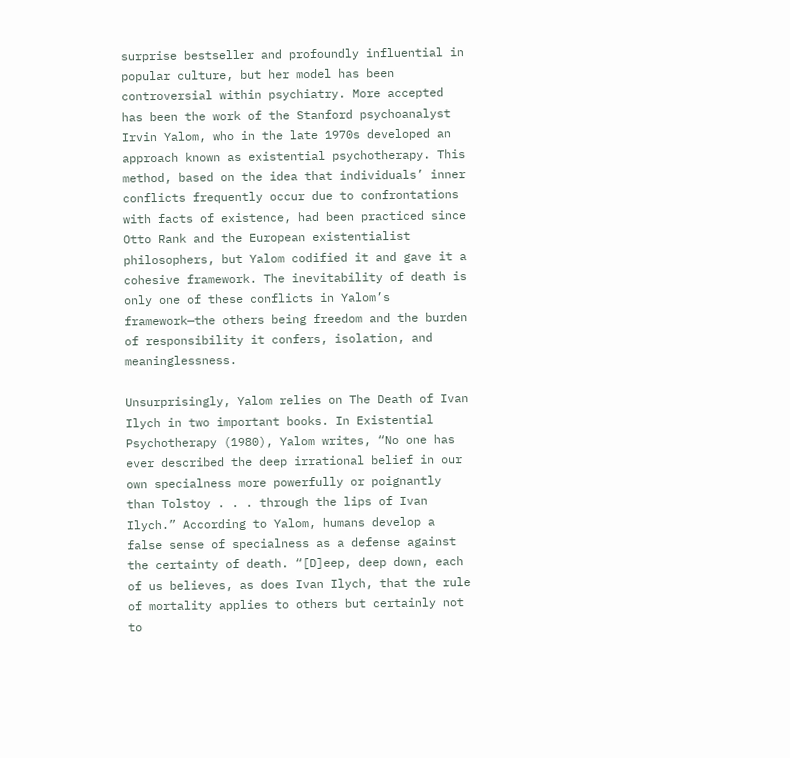surprise bestseller and profoundly influential in popular culture, but her model has been controversial within psychiatry. More accepted has been the work of the Stanford psychoanalyst Irvin Yalom, who in the late 1970s developed an approach known as existential psychotherapy. This method, based on the idea that individuals’ inner conflicts frequently occur due to confrontations with facts of existence, had been practiced since Otto Rank and the European existentialist philosophers, but Yalom codified it and gave it a cohesive framework. The inevitability of death is only one of these conflicts in Yalom’s framework—the others being freedom and the burden of responsibility it confers, isolation, and meaninglessness.

Unsurprisingly, Yalom relies on The Death of Ivan Ilych in two important books. In Existential Psychotherapy (1980), Yalom writes, “No one has ever described the deep irrational belief in our own specialness more powerfully or poignantly than Tolstoy . . . through the lips of Ivan Ilych.” According to Yalom, humans develop a false sense of specialness as a defense against the certainty of death. “[D]eep, deep down, each of us believes, as does Ivan Ilych, that the rule of mortality applies to others but certainly not to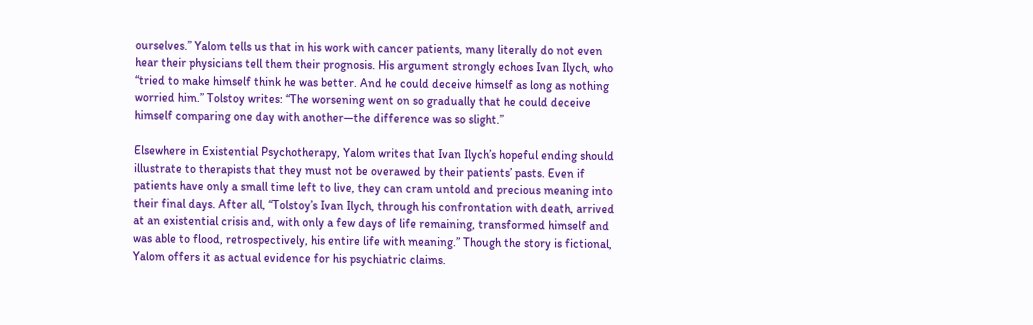ourselves.” Yalom tells us that in his work with cancer patients, many literally do not even hear their physicians tell them their prognosis. His argument strongly echoes Ivan Ilych, who “tried to make himself think he was better. And he could deceive himself as long as nothing worried him.” Tolstoy writes: “The worsening went on so gradually that he could deceive himself comparing one day with another—the difference was so slight.”

Elsewhere in Existential Psychotherapy, Yalom writes that Ivan Ilych’s hopeful ending should illustrate to therapists that they must not be overawed by their patients’ pasts. Even if patients have only a small time left to live, they can cram untold and precious meaning into their final days. After all, “Tolstoy’s Ivan Ilych, through his confrontation with death, arrived at an existential crisis and, with only a few days of life remaining, transformed himself and was able to flood, retrospectively, his entire life with meaning.” Though the story is fictional, Yalom offers it as actual evidence for his psychiatric claims.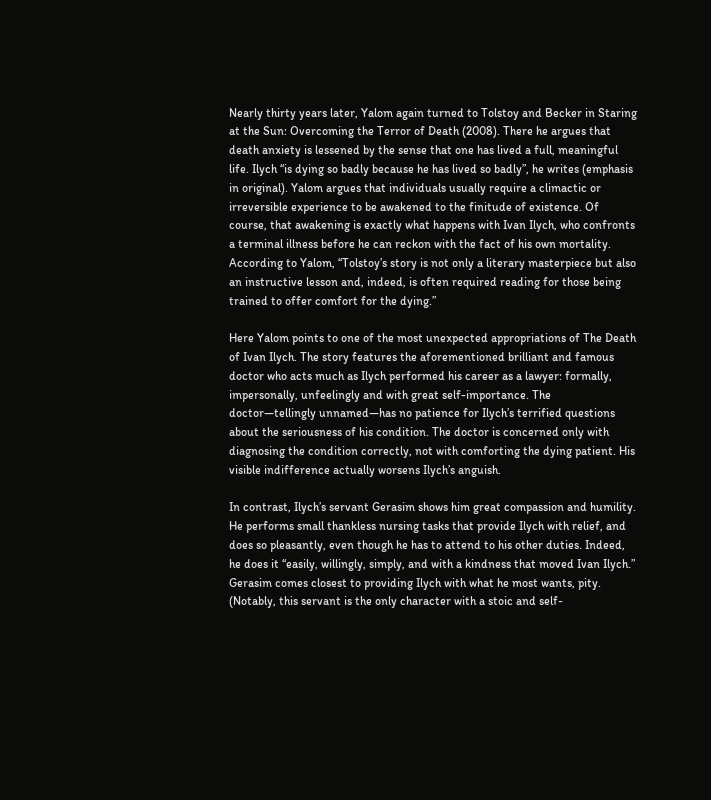Nearly thirty years later, Yalom again turned to Tolstoy and Becker in Staring at the Sun: Overcoming the Terror of Death (2008). There he argues that death anxiety is lessened by the sense that one has lived a full, meaningful life. Ilych “is dying so badly because he has lived so badly”, he writes (emphasis in original). Yalom argues that individuals usually require a climactic or irreversible experience to be awakened to the finitude of existence. Of course, that awakening is exactly what happens with Ivan Ilych, who confronts a terminal illness before he can reckon with the fact of his own mortality. According to Yalom, “Tolstoy’s story is not only a literary masterpiece but also an instructive lesson and, indeed, is often required reading for those being trained to offer comfort for the dying.”

Here Yalom points to one of the most unexpected appropriations of The Death of Ivan Ilych. The story features the aforementioned brilliant and famous doctor who acts much as Ilych performed his career as a lawyer: formally, impersonally, unfeelingly and with great self-importance. The doctor—tellingly unnamed—has no patience for Ilych’s terrified questions about the seriousness of his condition. The doctor is concerned only with diagnosing the condition correctly, not with comforting the dying patient. His visible indifference actually worsens Ilych’s anguish.

In contrast, Ilych’s servant Gerasim shows him great compassion and humility. He performs small thankless nursing tasks that provide Ilych with relief, and does so pleasantly, even though he has to attend to his other duties. Indeed, he does it “easily, willingly, simply, and with a kindness that moved Ivan Ilych.” Gerasim comes closest to providing Ilych with what he most wants, pity. (Notably, this servant is the only character with a stoic and self-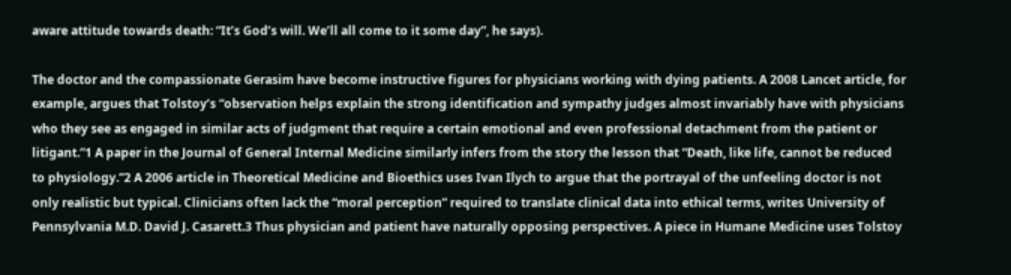aware attitude towards death: “It’s God’s will. We’ll all come to it some day”, he says).

The doctor and the compassionate Gerasim have become instructive figures for physicians working with dying patients. A 2008 Lancet article, for example, argues that Tolstoy’s “observation helps explain the strong identification and sympathy judges almost invariably have with physicians who they see as engaged in similar acts of judgment that require a certain emotional and even professional detachment from the patient or litigant.”1 A paper in the Journal of General Internal Medicine similarly infers from the story the lesson that “Death, like life, cannot be reduced to physiology.”2 A 2006 article in Theoretical Medicine and Bioethics uses Ivan Ilych to argue that the portrayal of the unfeeling doctor is not only realistic but typical. Clinicians often lack the “moral perception” required to translate clinical data into ethical terms, writes University of Pennsylvania M.D. David J. Casarett.3 Thus physician and patient have naturally opposing perspectives. A piece in Humane Medicine uses Tolstoy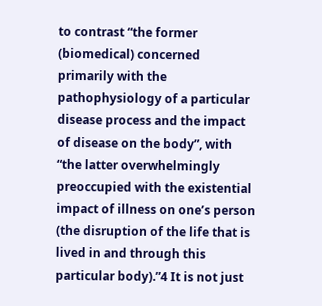to contrast “the former (biomedical) concerned primarily with the pathophysiology of a particular disease process and the impact of disease on the body”, with “the latter overwhelmingly preoccupied with the existential impact of illness on one’s person (the disruption of the life that is lived in and through this particular body).”4 It is not just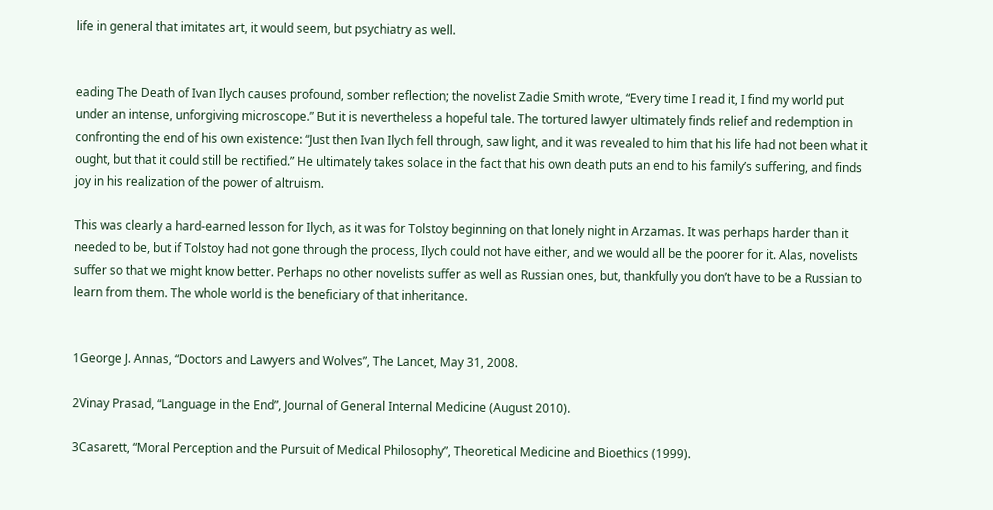life in general that imitates art, it would seem, but psychiatry as well.


eading The Death of Ivan Ilych causes profound, somber reflection; the novelist Zadie Smith wrote, “Every time I read it, I find my world put under an intense, unforgiving microscope.” But it is nevertheless a hopeful tale. The tortured lawyer ultimately finds relief and redemption in confronting the end of his own existence: “Just then Ivan Ilych fell through, saw light, and it was revealed to him that his life had not been what it ought, but that it could still be rectified.” He ultimately takes solace in the fact that his own death puts an end to his family’s suffering, and finds joy in his realization of the power of altruism.

This was clearly a hard-earned lesson for Ilych, as it was for Tolstoy beginning on that lonely night in Arzamas. It was perhaps harder than it needed to be, but if Tolstoy had not gone through the process, Ilych could not have either, and we would all be the poorer for it. Alas, novelists suffer so that we might know better. Perhaps no other novelists suffer as well as Russian ones, but, thankfully you don’t have to be a Russian to learn from them. The whole world is the beneficiary of that inheritance.


1George J. Annas, “Doctors and Lawyers and Wolves”, The Lancet, May 31, 2008.

2Vinay Prasad, “Language in the End”, Journal of General Internal Medicine (August 2010).

3Casarett, “Moral Perception and the Pursuit of Medical Philosophy”, Theoretical Medicine and Bioethics (1999).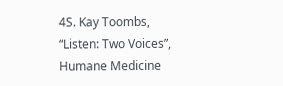4S. Kay Toombs, “Listen: Two Voices”, Humane Medicine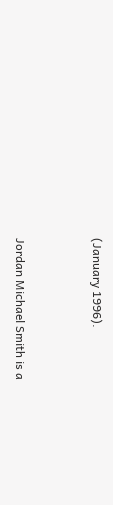(January 1996).


Jordan Michael Smith is a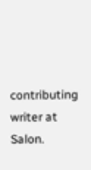contributing writer at Salon.